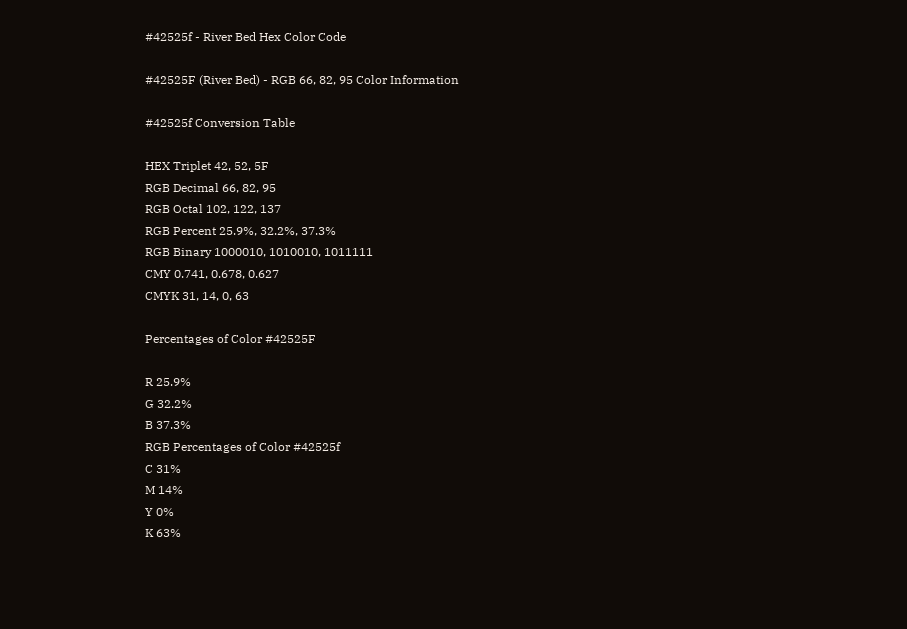#42525f - River Bed Hex Color Code

#42525F (River Bed) - RGB 66, 82, 95 Color Information

#42525f Conversion Table

HEX Triplet 42, 52, 5F
RGB Decimal 66, 82, 95
RGB Octal 102, 122, 137
RGB Percent 25.9%, 32.2%, 37.3%
RGB Binary 1000010, 1010010, 1011111
CMY 0.741, 0.678, 0.627
CMYK 31, 14, 0, 63

Percentages of Color #42525F

R 25.9%
G 32.2%
B 37.3%
RGB Percentages of Color #42525f
C 31%
M 14%
Y 0%
K 63%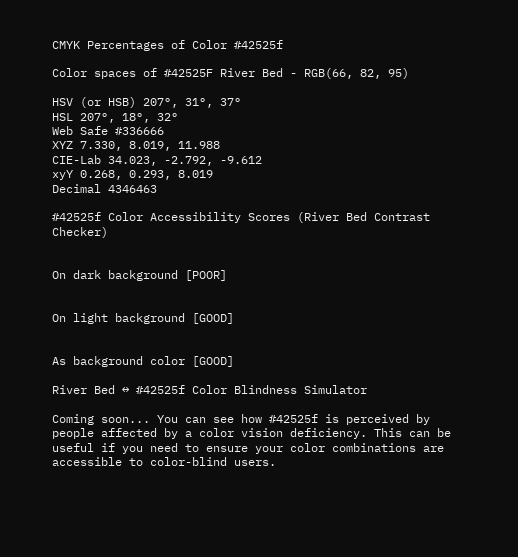CMYK Percentages of Color #42525f

Color spaces of #42525F River Bed - RGB(66, 82, 95)

HSV (or HSB) 207°, 31°, 37°
HSL 207°, 18°, 32°
Web Safe #336666
XYZ 7.330, 8.019, 11.988
CIE-Lab 34.023, -2.792, -9.612
xyY 0.268, 0.293, 8.019
Decimal 4346463

#42525f Color Accessibility Scores (River Bed Contrast Checker)


On dark background [POOR]


On light background [GOOD]


As background color [GOOD]

River Bed ↔ #42525f Color Blindness Simulator

Coming soon... You can see how #42525f is perceived by people affected by a color vision deficiency. This can be useful if you need to ensure your color combinations are accessible to color-blind users.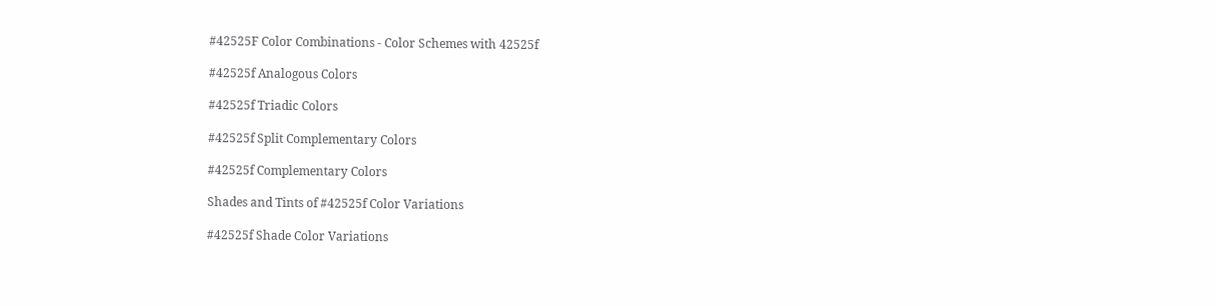#42525F Color Combinations - Color Schemes with 42525f

#42525f Analogous Colors

#42525f Triadic Colors

#42525f Split Complementary Colors

#42525f Complementary Colors

Shades and Tints of #42525f Color Variations

#42525f Shade Color Variations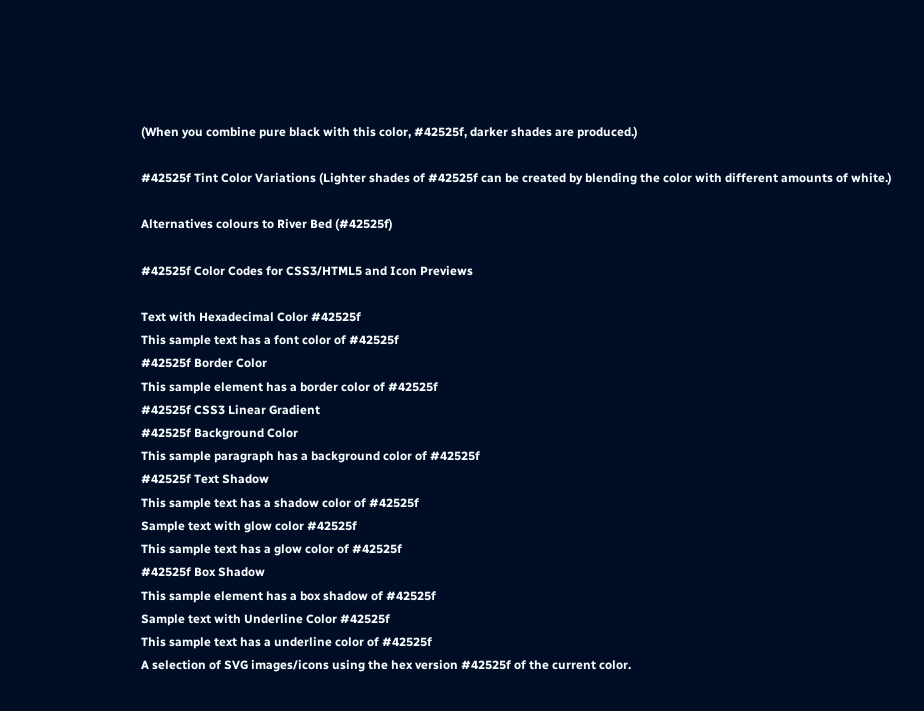(When you combine pure black with this color, #42525f, darker shades are produced.)

#42525f Tint Color Variations (Lighter shades of #42525f can be created by blending the color with different amounts of white.)

Alternatives colours to River Bed (#42525f)

#42525f Color Codes for CSS3/HTML5 and Icon Previews

Text with Hexadecimal Color #42525f
This sample text has a font color of #42525f
#42525f Border Color
This sample element has a border color of #42525f
#42525f CSS3 Linear Gradient
#42525f Background Color
This sample paragraph has a background color of #42525f
#42525f Text Shadow
This sample text has a shadow color of #42525f
Sample text with glow color #42525f
This sample text has a glow color of #42525f
#42525f Box Shadow
This sample element has a box shadow of #42525f
Sample text with Underline Color #42525f
This sample text has a underline color of #42525f
A selection of SVG images/icons using the hex version #42525f of the current color.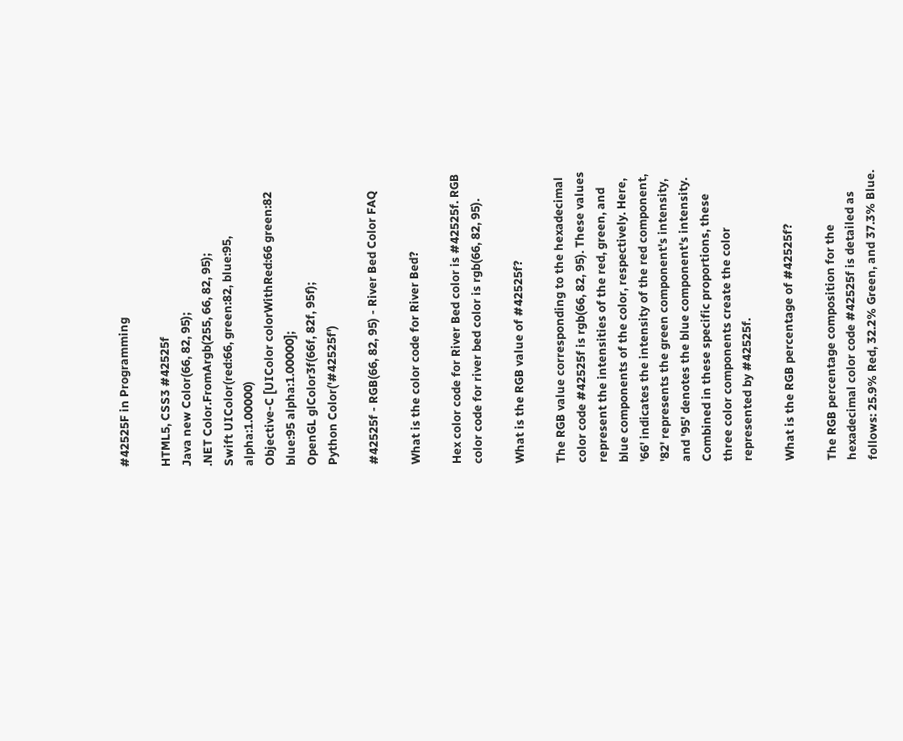#42525F in Programming

HTML5, CSS3 #42525f
Java new Color(66, 82, 95);
.NET Color.FromArgb(255, 66, 82, 95);
Swift UIColor(red:66, green:82, blue:95, alpha:1.00000)
Objective-C [UIColor colorWithRed:66 green:82 blue:95 alpha:1.00000];
OpenGL glColor3f(66f, 82f, 95f);
Python Color('#42525f')

#42525f - RGB(66, 82, 95) - River Bed Color FAQ

What is the color code for River Bed?

Hex color code for River Bed color is #42525f. RGB color code for river bed color is rgb(66, 82, 95).

What is the RGB value of #42525f?

The RGB value corresponding to the hexadecimal color code #42525f is rgb(66, 82, 95). These values represent the intensities of the red, green, and blue components of the color, respectively. Here, '66' indicates the intensity of the red component, '82' represents the green component's intensity, and '95' denotes the blue component's intensity. Combined in these specific proportions, these three color components create the color represented by #42525f.

What is the RGB percentage of #42525f?

The RGB percentage composition for the hexadecimal color code #42525f is detailed as follows: 25.9% Red, 32.2% Green, and 37.3% Blue.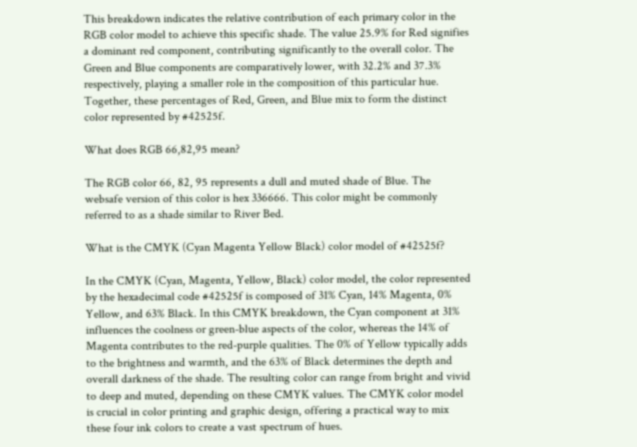This breakdown indicates the relative contribution of each primary color in the RGB color model to achieve this specific shade. The value 25.9% for Red signifies a dominant red component, contributing significantly to the overall color. The Green and Blue components are comparatively lower, with 32.2% and 37.3% respectively, playing a smaller role in the composition of this particular hue. Together, these percentages of Red, Green, and Blue mix to form the distinct color represented by #42525f.

What does RGB 66,82,95 mean?

The RGB color 66, 82, 95 represents a dull and muted shade of Blue. The websafe version of this color is hex 336666. This color might be commonly referred to as a shade similar to River Bed.

What is the CMYK (Cyan Magenta Yellow Black) color model of #42525f?

In the CMYK (Cyan, Magenta, Yellow, Black) color model, the color represented by the hexadecimal code #42525f is composed of 31% Cyan, 14% Magenta, 0% Yellow, and 63% Black. In this CMYK breakdown, the Cyan component at 31% influences the coolness or green-blue aspects of the color, whereas the 14% of Magenta contributes to the red-purple qualities. The 0% of Yellow typically adds to the brightness and warmth, and the 63% of Black determines the depth and overall darkness of the shade. The resulting color can range from bright and vivid to deep and muted, depending on these CMYK values. The CMYK color model is crucial in color printing and graphic design, offering a practical way to mix these four ink colors to create a vast spectrum of hues.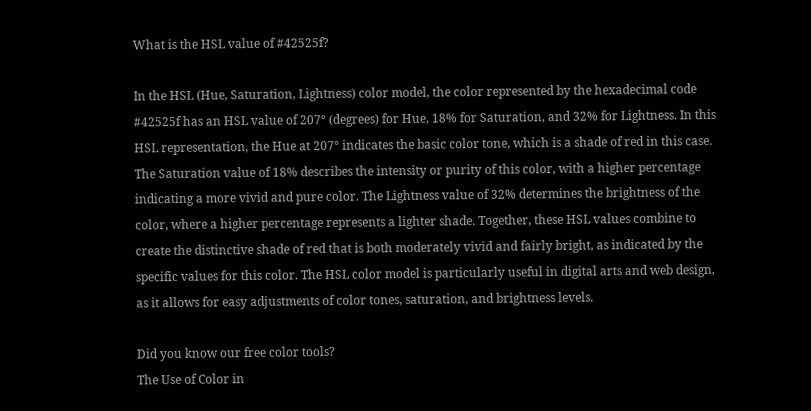What is the HSL value of #42525f?

In the HSL (Hue, Saturation, Lightness) color model, the color represented by the hexadecimal code #42525f has an HSL value of 207° (degrees) for Hue, 18% for Saturation, and 32% for Lightness. In this HSL representation, the Hue at 207° indicates the basic color tone, which is a shade of red in this case. The Saturation value of 18% describes the intensity or purity of this color, with a higher percentage indicating a more vivid and pure color. The Lightness value of 32% determines the brightness of the color, where a higher percentage represents a lighter shade. Together, these HSL values combine to create the distinctive shade of red that is both moderately vivid and fairly bright, as indicated by the specific values for this color. The HSL color model is particularly useful in digital arts and web design, as it allows for easy adjustments of color tones, saturation, and brightness levels.

Did you know our free color tools?
The Use of Color in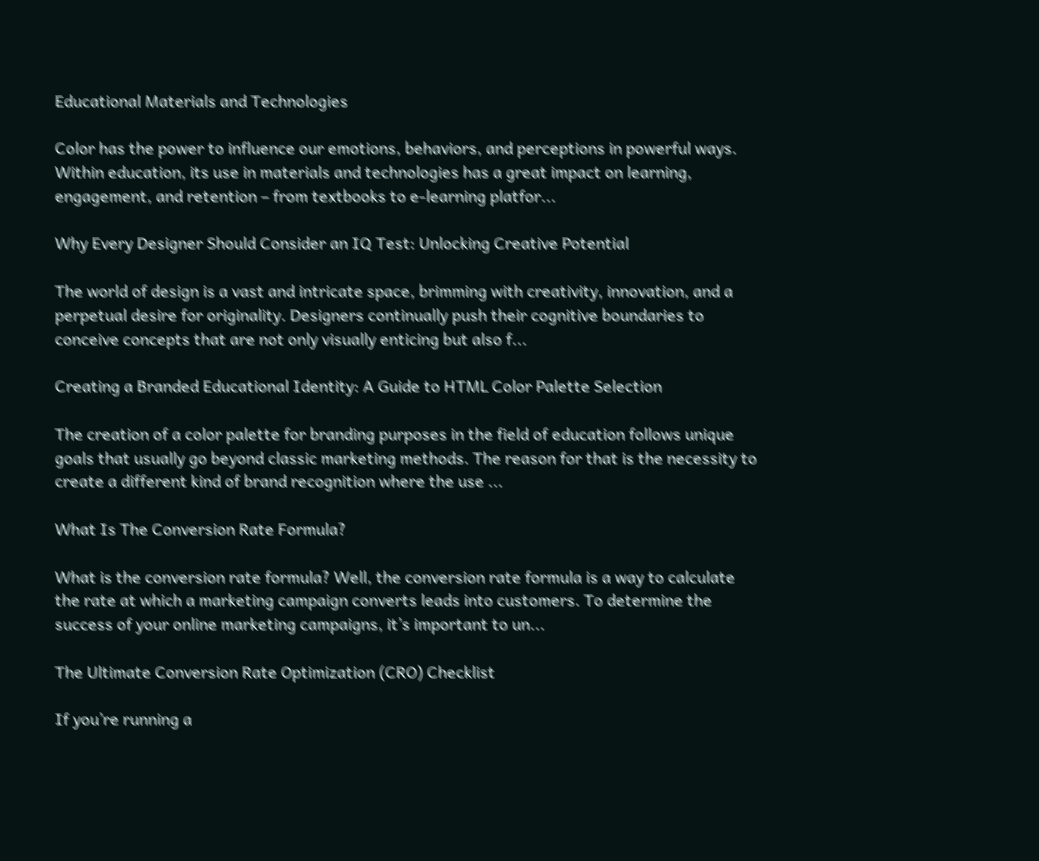Educational Materials and Technologies

Color has the power to influence our emotions, behaviors, and perceptions in powerful ways. Within education, its use in materials and technologies has a great impact on learning, engagement, and retention – from textbooks to e-learning platfor...

Why Every Designer Should Consider an IQ Test: Unlocking Creative Potential

The world of design is a vast and intricate space, brimming with creativity, innovation, and a perpetual desire for originality. Designers continually push their cognitive boundaries to conceive concepts that are not only visually enticing but also f...

Creating a Branded Educational Identity: A Guide to HTML Color Palette Selection

The creation of a color palette for branding purposes in the field of education follows unique goals that usually go beyond classic marketing methods. The reason for that is the necessity to create a different kind of brand recognition where the use ...

What Is The Conversion Rate Formula?

What is the conversion rate formula? Well, the conversion rate formula is a way to calculate the rate at which a marketing campaign converts leads into customers. To determine the success of your online marketing campaigns, it’s important to un...

The Ultimate Conversion Rate Optimization (CRO) Checklist

If you’re running a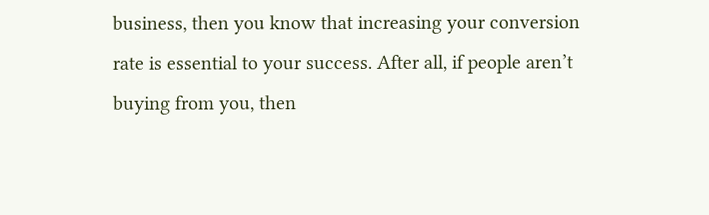business, then you know that increasing your conversion rate is essential to your success. After all, if people aren’t buying from you, then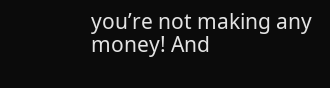you’re not making any money! And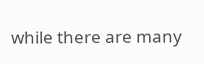while there are many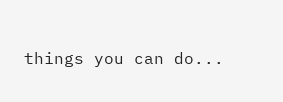things you can do...